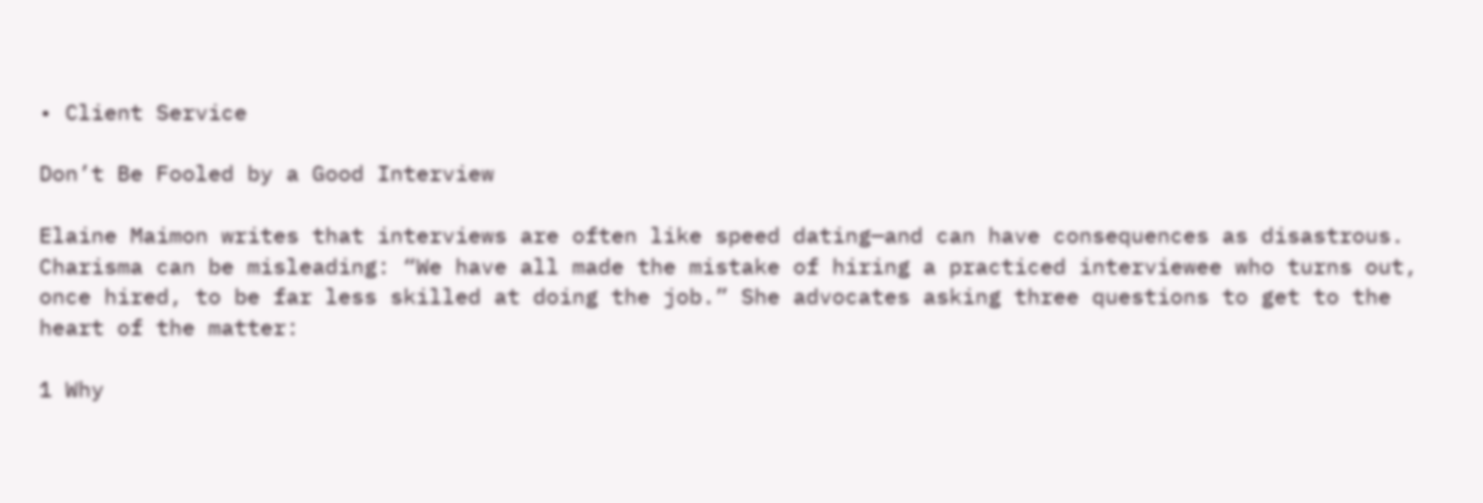• Client Service

Don’t Be Fooled by a Good Interview

Elaine Maimon writes that interviews are often like speed dating—and can have consequences as disastrous. Charisma can be misleading: “We have all made the mistake of hiring a practiced interviewee who turns out, once hired, to be far less skilled at doing the job.” She advocates asking three questions to get to the heart of the matter:

1 Why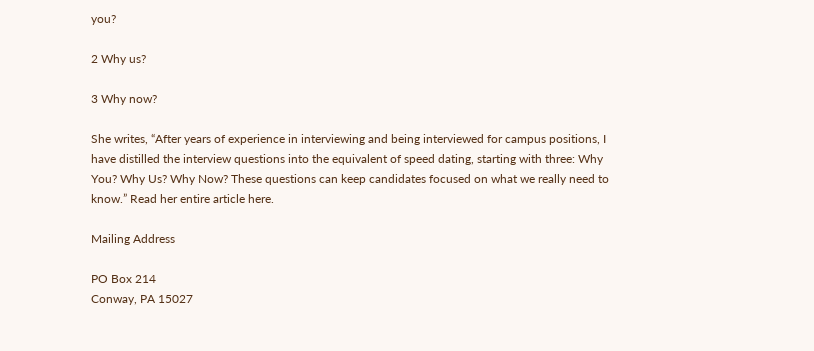you?

2 Why us?

3 Why now?

She writes, “After years of experience in interviewing and being interviewed for campus positions, I have distilled the interview questions into the equivalent of speed dating, starting with three: Why You? Why Us? Why Now? These questions can keep candidates focused on what we really need to know.” Read her entire article here.

Mailing Address

PO Box 214
Conway, PA 15027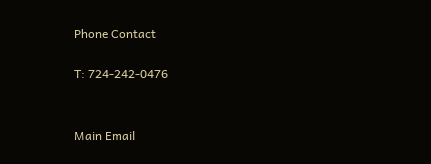Phone Contact

T: 724-242-0476


Main Email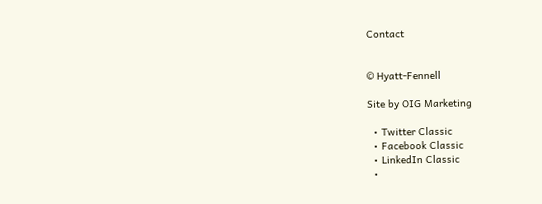Contact


© Hyatt-Fennell

Site by OIG Marketing

  • Twitter Classic
  • Facebook Classic
  • LinkedIn Classic
  •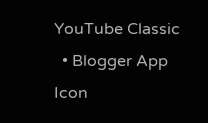YouTube Classic
  • Blogger App Icon